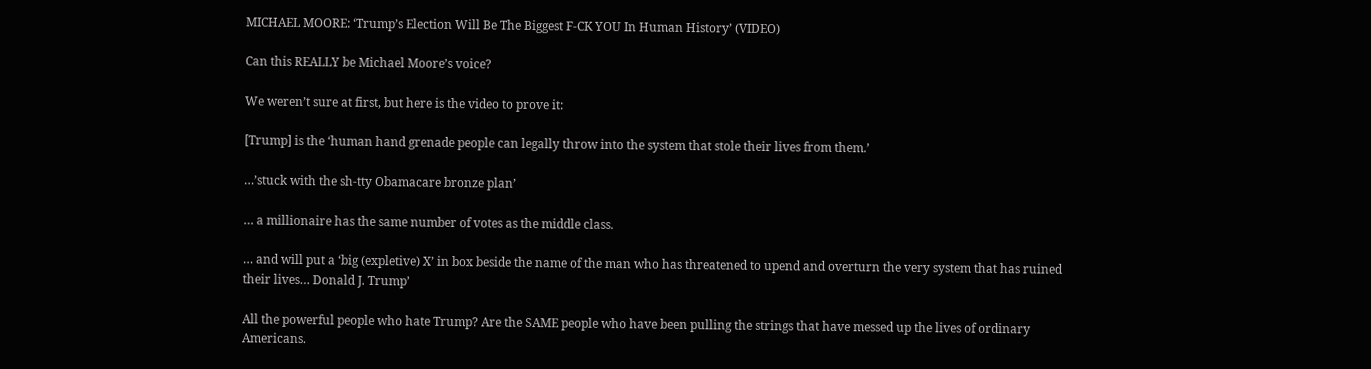MICHAEL MOORE: ‘Trump’s Election Will Be The Biggest F-CK YOU In Human History’ (VIDEO)

Can this REALLY be Michael Moore’s voice?

We weren’t sure at first, but here is the video to prove it:

[Trump] is the ‘human hand grenade people can legally throw into the system that stole their lives from them.’

…’stuck with the sh-tty Obamacare bronze plan’

… a millionaire has the same number of votes as the middle class.

… and will put a ‘big (expletive) X’ in box beside the name of the man who has threatened to upend and overturn the very system that has ruined their lives… Donald J. Trump’

All the powerful people who hate Trump? Are the SAME people who have been pulling the strings that have messed up the lives of ordinary Americans.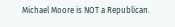Michael Moore is NOT a Republican.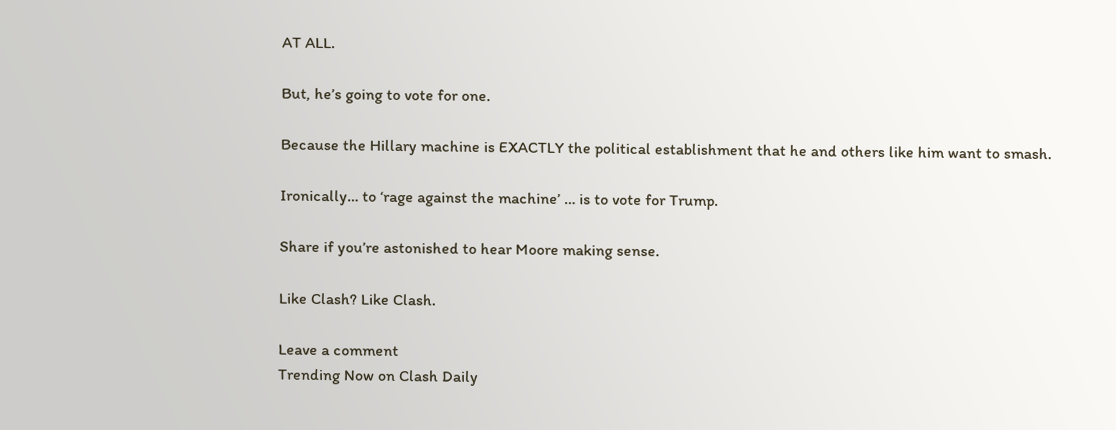AT ALL.

But, he’s going to vote for one.

Because the Hillary machine is EXACTLY the political establishment that he and others like him want to smash.

Ironically… to ‘rage against the machine’ … is to vote for Trump.

Share if you’re astonished to hear Moore making sense.

Like Clash? Like Clash.

Leave a comment
Trending Now on Clash Daily